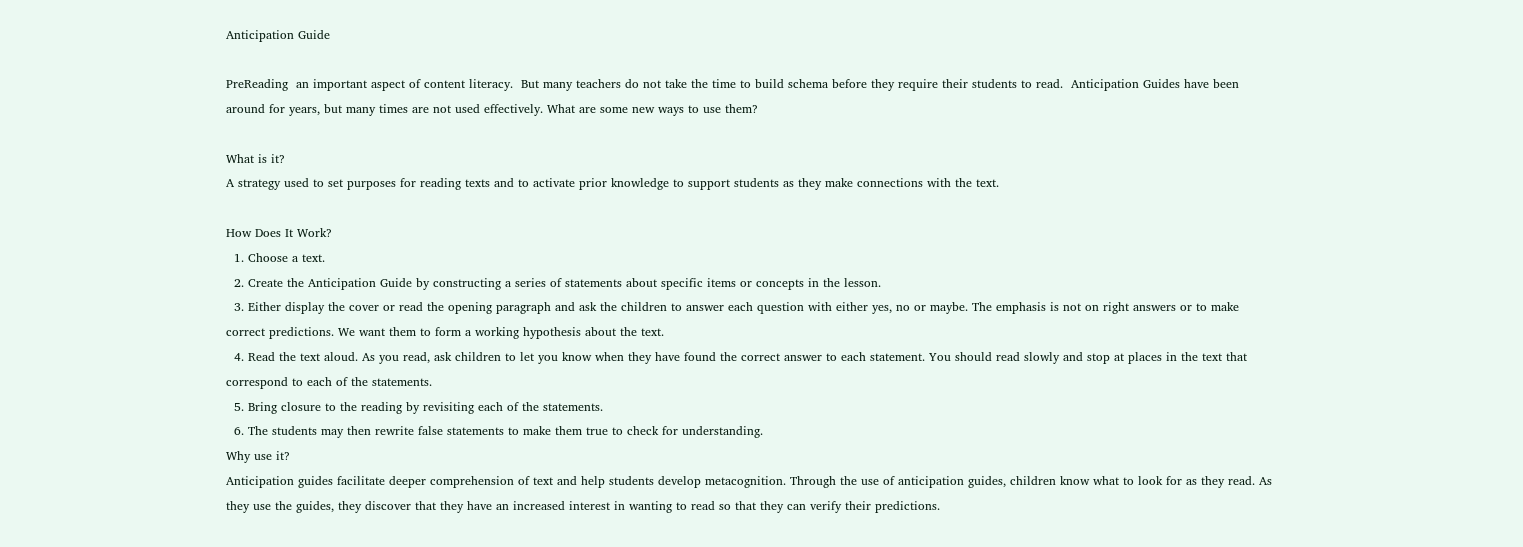Anticipation Guide

PreReading  an important aspect of content literacy.  But many teachers do not take the time to build schema before they require their students to read.  Anticipation Guides have been around for years, but many times are not used effectively. What are some new ways to use them?

What is it?
A strategy used to set purposes for reading texts and to activate prior knowledge to support students as they make connections with the text.

How Does It Work?
  1. Choose a text.
  2. Create the Anticipation Guide by constructing a series of statements about specific items or concepts in the lesson.
  3. Either display the cover or read the opening paragraph and ask the children to answer each question with either yes, no or maybe. The emphasis is not on right answers or to make correct predictions. We want them to form a working hypothesis about the text.
  4. Read the text aloud. As you read, ask children to let you know when they have found the correct answer to each statement. You should read slowly and stop at places in the text that correspond to each of the statements.
  5. Bring closure to the reading by revisiting each of the statements.
  6. The students may then rewrite false statements to make them true to check for understanding.
Why use it?
Anticipation guides facilitate deeper comprehension of text and help students develop metacognition. Through the use of anticipation guides, children know what to look for as they read. As they use the guides, they discover that they have an increased interest in wanting to read so that they can verify their predictions.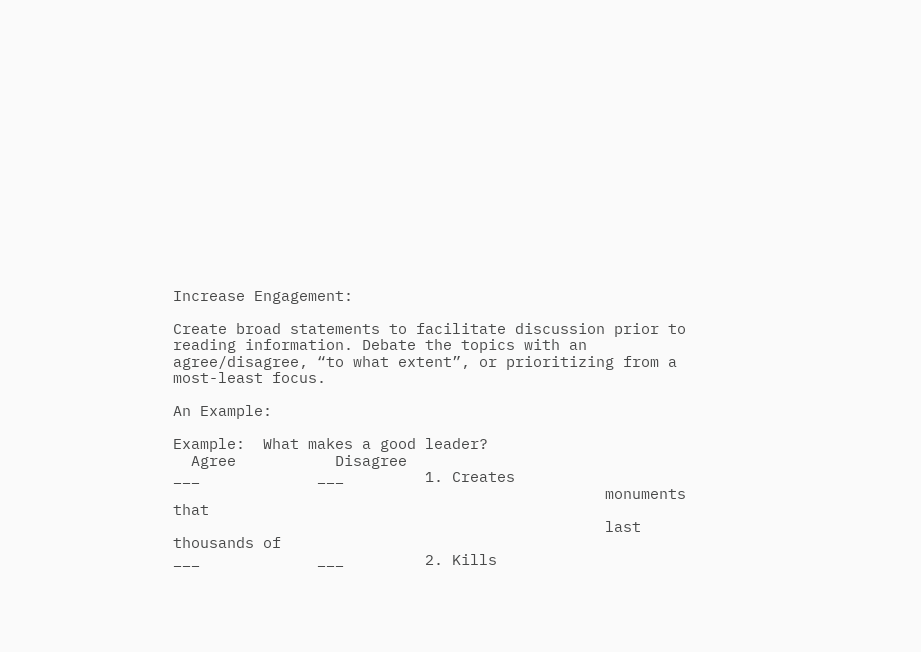Increase Engagement:

Create broad statements to facilitate discussion prior to reading information. Debate the topics with an agree/disagree, “to what extent”, or prioritizing from a most-least focus.

An Example:

Example:  What makes a good leader?
  Agree           Disagree
___             ___         1. Creates
                                                monuments that
                                                last thousands of
___             ___         2. Kills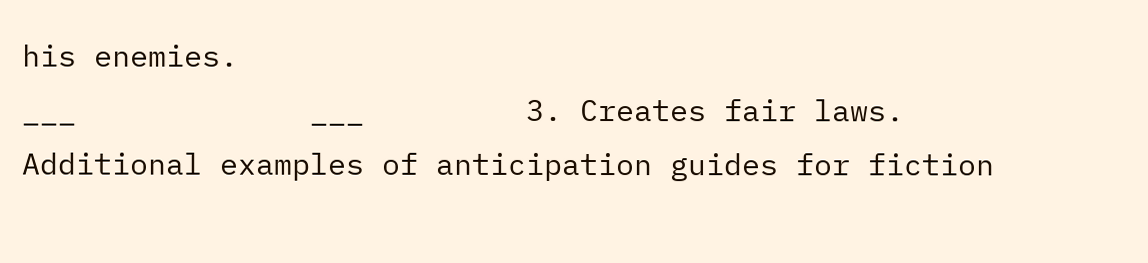his enemies.
___             ___         3. Creates fair laws.
Additional examples of anticipation guides for fiction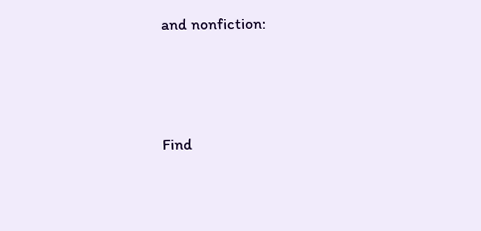and nonfiction:




Find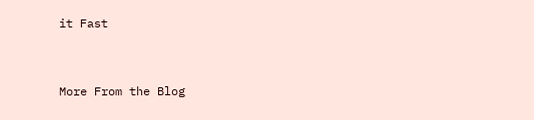it Fast


More From the Blog